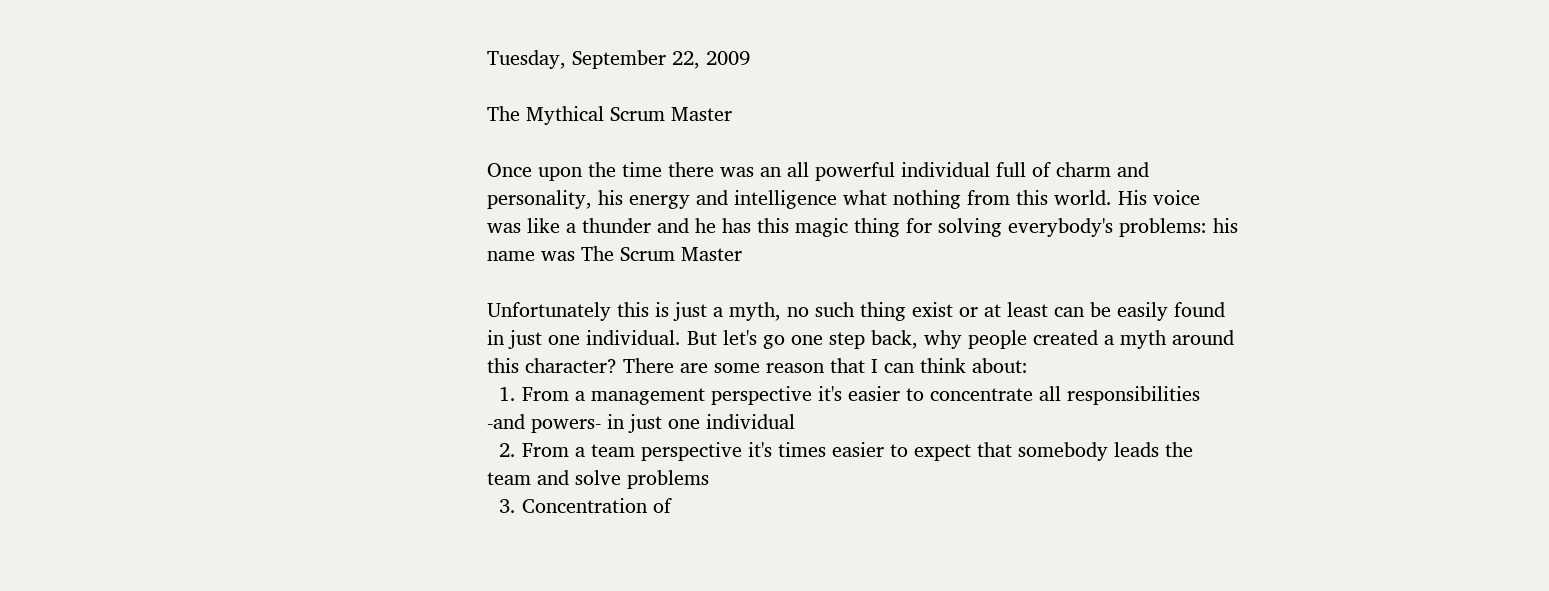Tuesday, September 22, 2009

The Mythical Scrum Master

Once upon the time there was an all powerful individual full of charm and personality, his energy and intelligence what nothing from this world. His voice was like a thunder and he has this magic thing for solving everybody's problems: his name was The Scrum Master

Unfortunately this is just a myth, no such thing exist or at least can be easily found in just one individual. But let's go one step back, why people created a myth around this character? There are some reason that I can think about:
  1. From a management perspective it's easier to concentrate all responsibilities -and powers- in just one individual
  2. From a team perspective it's times easier to expect that somebody leads the team and solve problems
  3. Concentration of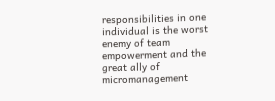responsibilities in one individual is the worst enemy of team empowerment and the great ally of micromanagement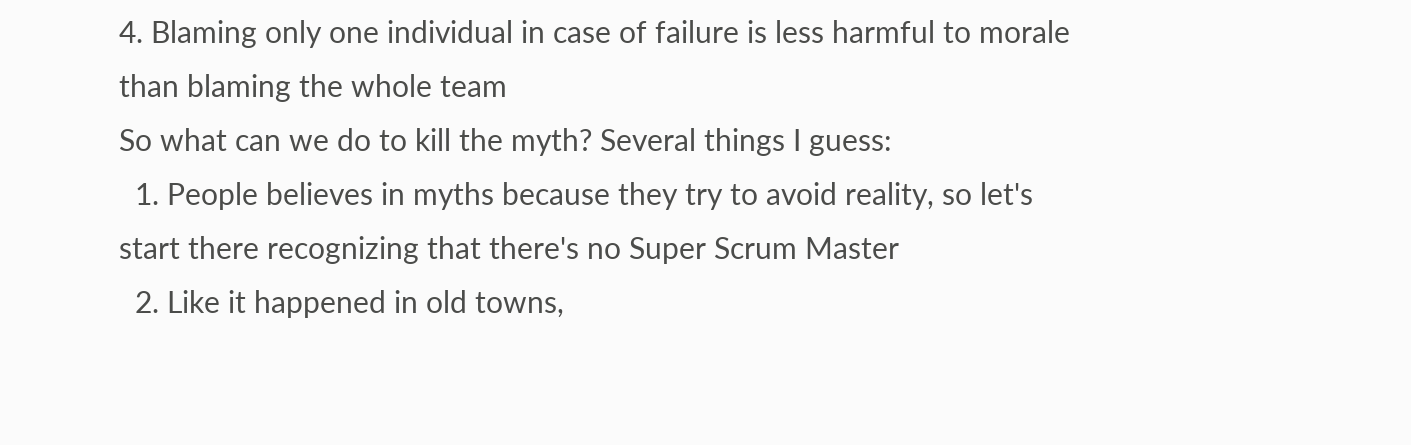4. Blaming only one individual in case of failure is less harmful to morale than blaming the whole team
So what can we do to kill the myth? Several things I guess:
  1. People believes in myths because they try to avoid reality, so let's start there recognizing that there's no Super Scrum Master
  2. Like it happened in old towns,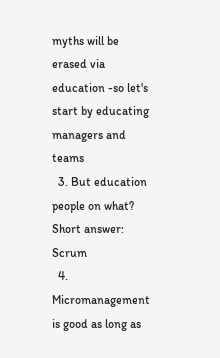myths will be erased via education -so let's start by educating managers and teams
  3. But education people on what? Short answer: Scrum
  4. Micromanagement is good as long as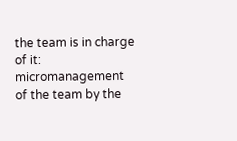the team is in charge of it: micromanagement of the team by the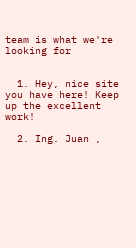team is what we're looking for


  1. Hey, nice site you have here! Keep up the excellent work!

  2. Ing. Juan ,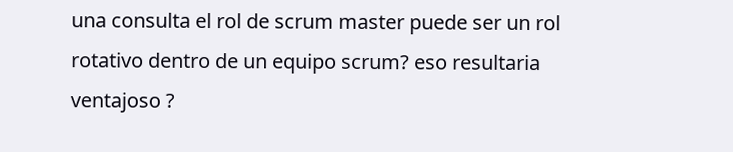una consulta el rol de scrum master puede ser un rol rotativo dentro de un equipo scrum? eso resultaria ventajoso ?